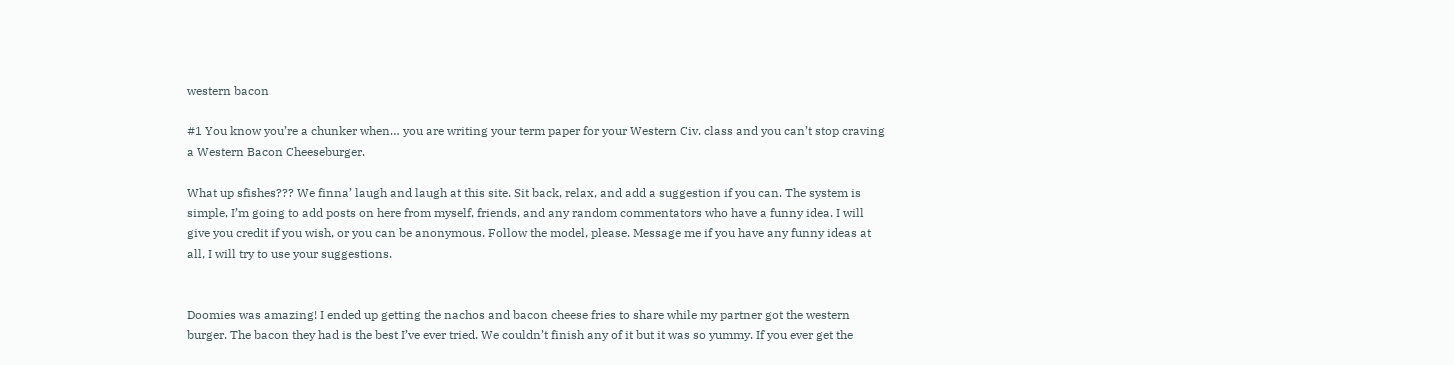western bacon

#1 You know you’re a chunker when… you are writing your term paper for your Western Civ. class and you can’t stop craving a Western Bacon Cheeseburger.

What up sfishes??? We finna’ laugh and laugh at this site. Sit back, relax, and add a suggestion if you can. The system is simple, I’m going to add posts on here from myself, friends, and any random commentators who have a funny idea. I will give you credit if you wish, or you can be anonymous. Follow the model, please. Message me if you have any funny ideas at all, I will try to use your suggestions.


Doomies was amazing! I ended up getting the nachos and bacon cheese fries to share while my partner got the western burger. The bacon they had is the best I’ve ever tried. We couldn’t finish any of it but it was so yummy. If you ever get the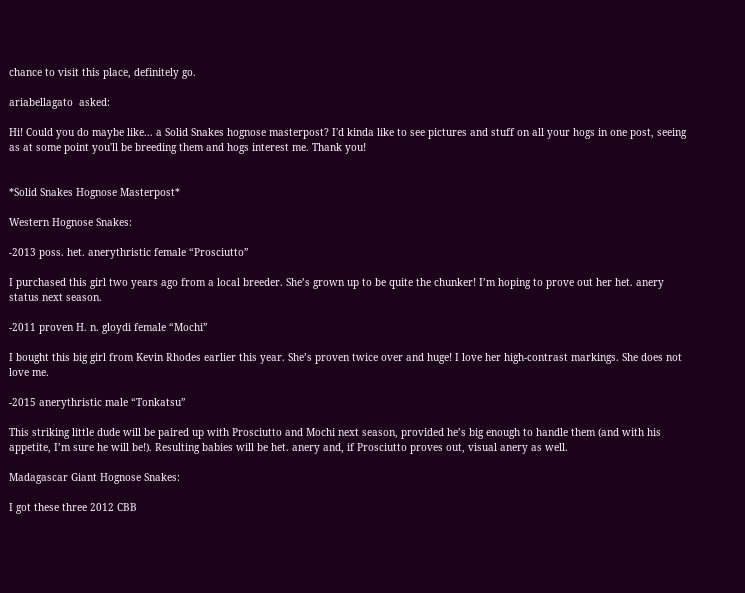chance to visit this place, definitely go.

ariabellagato  asked:

Hi! Could you do maybe like... a Solid Snakes hognose masterpost? I'd kinda like to see pictures and stuff on all your hogs in one post, seeing as at some point you'll be breeding them and hogs interest me. Thank you!


*Solid Snakes Hognose Masterpost*

Western Hognose Snakes:

-2013 poss. het. anerythristic female “Prosciutto”

I purchased this girl two years ago from a local breeder. She’s grown up to be quite the chunker! I’m hoping to prove out her het. anery status next season.

-2011 proven H. n. gloydi female “Mochi”

I bought this big girl from Kevin Rhodes earlier this year. She’s proven twice over and huge! I love her high-contrast markings. She does not love me.

-2015 anerythristic male “Tonkatsu”

This striking little dude will be paired up with Prosciutto and Mochi next season, provided he’s big enough to handle them (and with his appetite, I’m sure he will be!). Resulting babies will be het. anery and, if Prosciutto proves out, visual anery as well.

Madagascar Giant Hognose Snakes:

I got these three 2012 CBB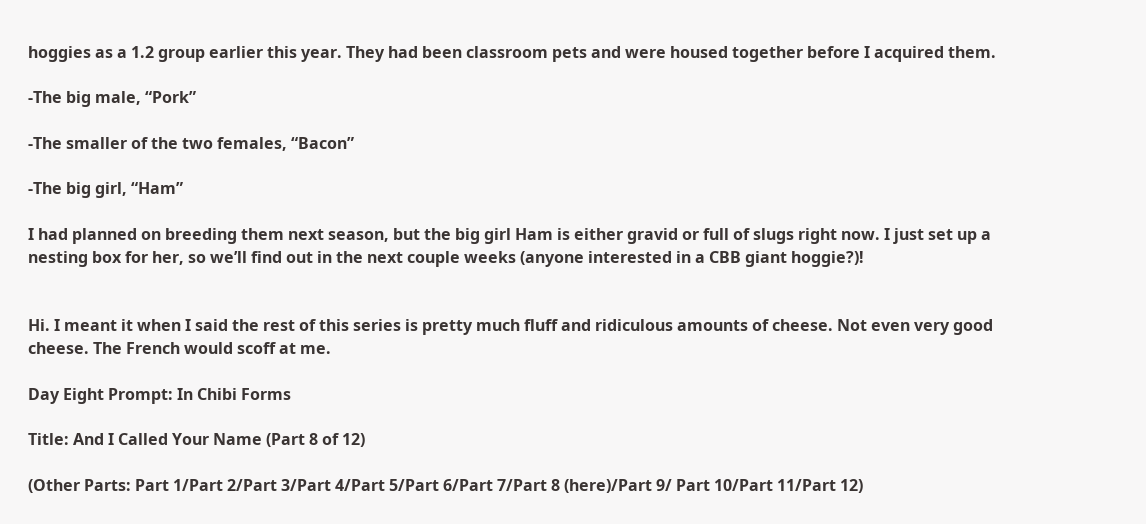hoggies as a 1.2 group earlier this year. They had been classroom pets and were housed together before I acquired them.

-The big male, “Pork”

-The smaller of the two females, “Bacon”

-The big girl, “Ham”

I had planned on breeding them next season, but the big girl Ham is either gravid or full of slugs right now. I just set up a nesting box for her, so we’ll find out in the next couple weeks (anyone interested in a CBB giant hoggie?)!


Hi. I meant it when I said the rest of this series is pretty much fluff and ridiculous amounts of cheese. Not even very good cheese. The French would scoff at me.

Day Eight Prompt: In Chibi Forms

Title: And I Called Your Name (Part 8 of 12)

(Other Parts: Part 1/Part 2/Part 3/Part 4/Part 5/Part 6/Part 7/Part 8 (here)/Part 9/ Part 10/Part 11/Part 12)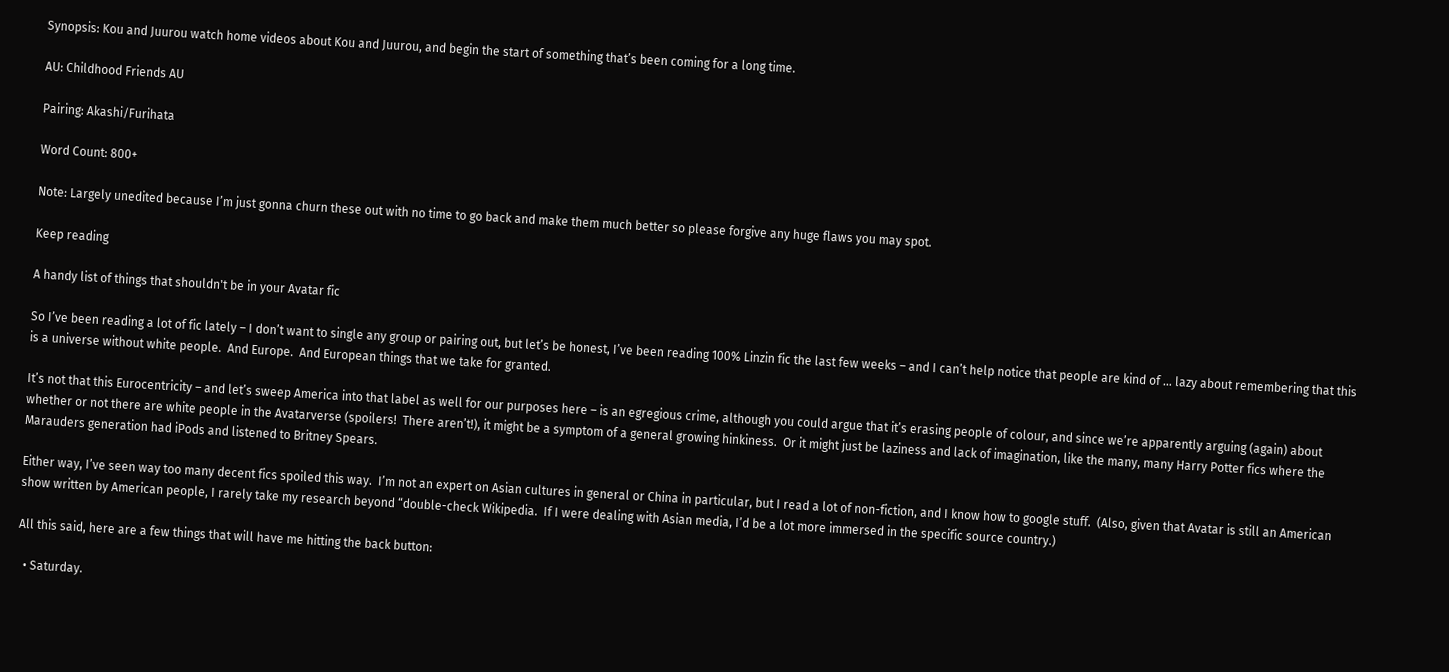Synopsis: Kou and Juurou watch home videos about Kou and Juurou, and begin the start of something that’s been coming for a long time.

AU: Childhood Friends AU

Pairing: Akashi/Furihata

Word Count: 800+

Note: Largely unedited because I’m just gonna churn these out with no time to go back and make them much better so please forgive any huge flaws you may spot.

Keep reading

A handy list of things that shouldn't be in your Avatar fic

So I’ve been reading a lot of fic lately – I don’t want to single any group or pairing out, but let’s be honest, I’ve been reading 100% Linzin fic the last few weeks – and I can’t help notice that people are kind of … lazy about remembering that this is a universe without white people.  And Europe.  And European things that we take for granted.

It’s not that this Eurocentricity – and let’s sweep America into that label as well for our purposes here – is an egregious crime, although you could argue that it’s erasing people of colour, and since we’re apparently arguing (again) about whether or not there are white people in the Avatarverse (spoilers!  There aren’t!), it might be a symptom of a general growing hinkiness.  Or it might just be laziness and lack of imagination, like the many, many Harry Potter fics where the Marauders generation had iPods and listened to Britney Spears.

Either way, I’ve seen way too many decent fics spoiled this way.  I’m not an expert on Asian cultures in general or China in particular, but I read a lot of non-fiction, and I know how to google stuff.  (Also, given that Avatar is still an American show written by American people, I rarely take my research beyond “double-check Wikipedia.  If I were dealing with Asian media, I’d be a lot more immersed in the specific source country.)

All this said, here are a few things that will have me hitting the back button:

  • Saturday.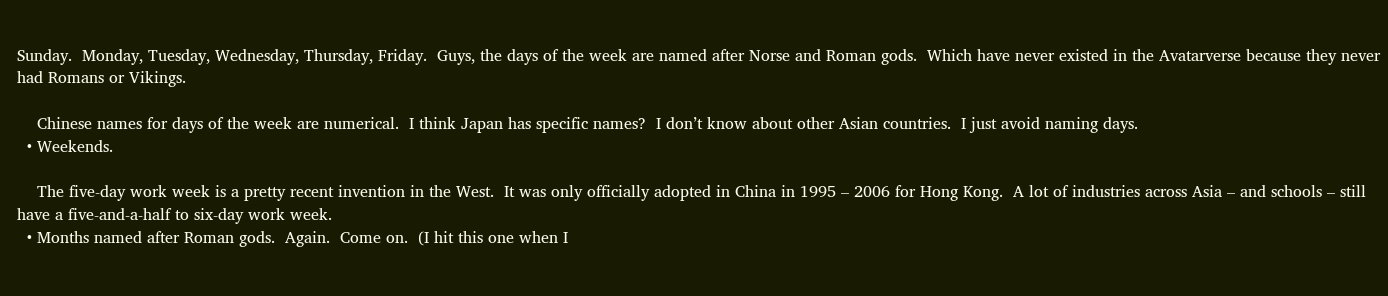Sunday.  Monday, Tuesday, Wednesday, Thursday, Friday.  Guys, the days of the week are named after Norse and Roman gods.  Which have never existed in the Avatarverse because they never had Romans or Vikings.

    Chinese names for days of the week are numerical.  I think Japan has specific names?  I don’t know about other Asian countries.  I just avoid naming days.
  • Weekends.

    The five-day work week is a pretty recent invention in the West.  It was only officially adopted in China in 1995 – 2006 for Hong Kong.  A lot of industries across Asia – and schools – still have a five-and-a-half to six-day work week.
  • Months named after Roman gods.  Again.  Come on.  (I hit this one when I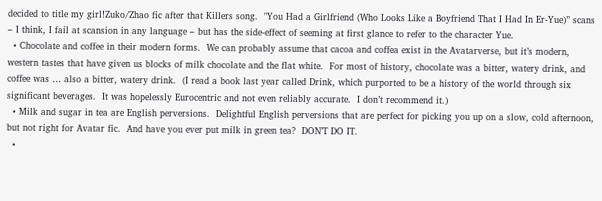decided to title my girl!Zuko/Zhao fic after that Killers song.  "You Had a Girlfriend (Who Looks Like a Boyfriend That I Had In Er-Yue)” scans – I think, I fail at scansion in any language – but has the side-effect of seeming at first glance to refer to the character Yue.
  • Chocolate and coffee in their modern forms.  We can probably assume that cacoa and coffea exist in the Avatarverse, but it’s modern, western tastes that have given us blocks of milk chocolate and the flat white.  For most of history, chocolate was a bitter, watery drink, and coffee was … also a bitter, watery drink.  (I read a book last year called Drink, which purported to be a history of the world through six significant beverages.  It was hopelessly Eurocentric and not even reliably accurate.  I don’t recommend it.)
  • Milk and sugar in tea are English perversions.  Delightful English perversions that are perfect for picking you up on a slow, cold afternoon, but not right for Avatar fic.  And have you ever put milk in green tea?  DON’T DO IT.
  •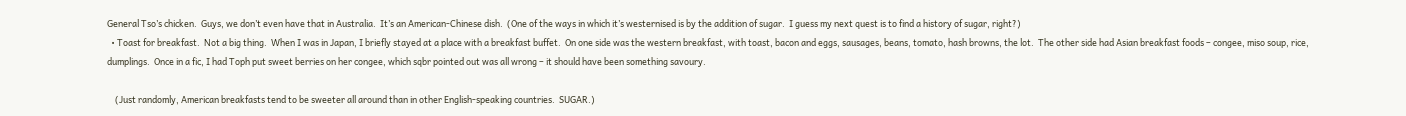General Tso’s chicken.  Guys, we don’t even have that in Australia.  It’s an American-Chinese dish.  (One of the ways in which it’s westernised is by the addition of sugar.  I guess my next quest is to find a history of sugar, right?)
  • Toast for breakfast.  Not a big thing.  When I was in Japan, I briefly stayed at a place with a breakfast buffet.  On one side was the western breakfast, with toast, bacon and eggs, sausages, beans, tomato, hash browns, the lot.  The other side had Asian breakfast foods – congee, miso soup, rice, dumplings.  Once in a fic, I had Toph put sweet berries on her congee, which sqbr pointed out was all wrong – it should have been something savoury.

    (Just randomly, American breakfasts tend to be sweeter all around than in other English-speaking countries.  SUGAR.)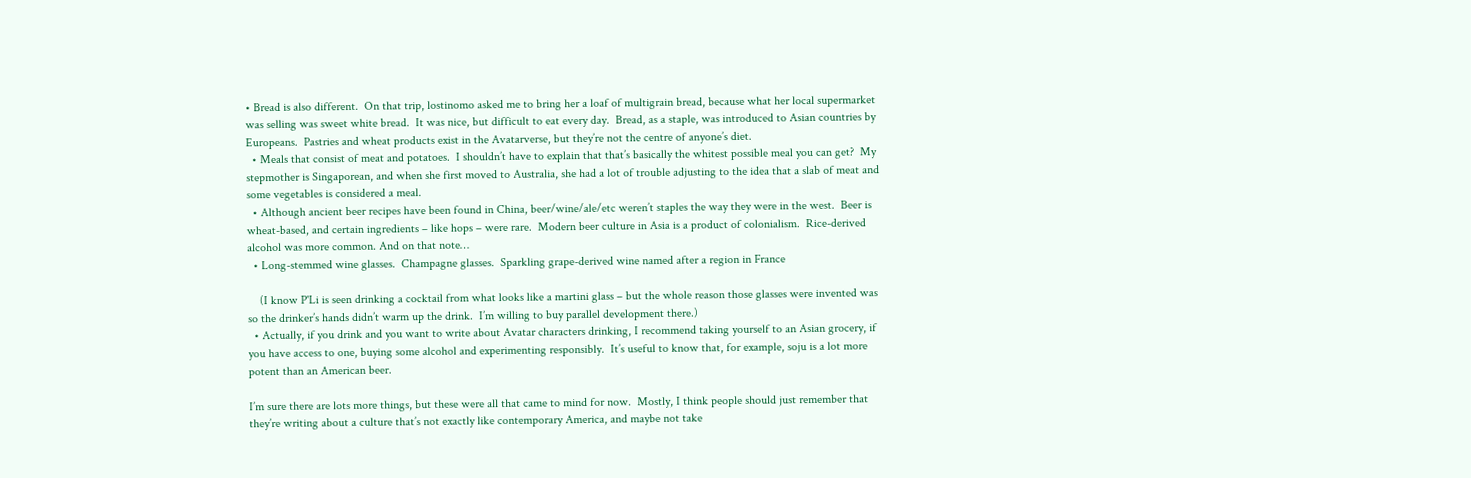• Bread is also different.  On that trip, lostinomo asked me to bring her a loaf of multigrain bread, because what her local supermarket was selling was sweet white bread.  It was nice, but difficult to eat every day.  Bread, as a staple, was introduced to Asian countries by Europeans.  Pastries and wheat products exist in the Avatarverse, but they’re not the centre of anyone’s diet.
  • Meals that consist of meat and potatoes.  I shouldn’t have to explain that that’s basically the whitest possible meal you can get?  My stepmother is Singaporean, and when she first moved to Australia, she had a lot of trouble adjusting to the idea that a slab of meat and some vegetables is considered a meal.
  • Although ancient beer recipes have been found in China, beer/wine/ale/etc weren’t staples the way they were in the west.  Beer is wheat-based, and certain ingredients – like hops – were rare.  Modern beer culture in Asia is a product of colonialism.  Rice-derived alcohol was more common. And on that note…
  • Long-stemmed wine glasses.  Champagne glasses.  Sparkling grape-derived wine named after a region in France

    (I know P'Li is seen drinking a cocktail from what looks like a martini glass – but the whole reason those glasses were invented was so the drinker’s hands didn’t warm up the drink.  I’m willing to buy parallel development there.)
  • Actually, if you drink and you want to write about Avatar characters drinking, I recommend taking yourself to an Asian grocery, if you have access to one, buying some alcohol and experimenting responsibly.  It’s useful to know that, for example, soju is a lot more potent than an American beer.

I’m sure there are lots more things, but these were all that came to mind for now.  Mostly, I think people should just remember that they’re writing about a culture that’s not exactly like contemporary America, and maybe not take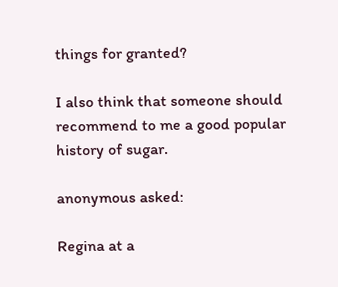things for granted?

I also think that someone should recommend to me a good popular history of sugar.

anonymous asked:

Regina at a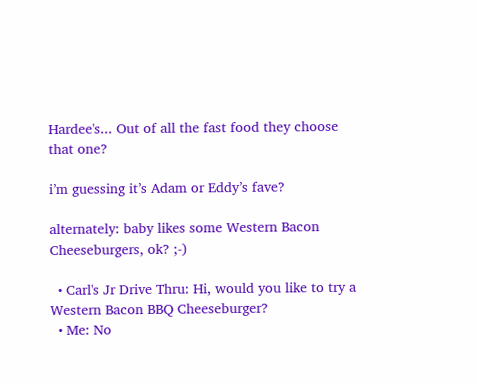Hardee's... Out of all the fast food they choose that one?

i’m guessing it’s Adam or Eddy’s fave?

alternately: baby likes some Western Bacon Cheeseburgers, ok? ;-)

  • Carl's Jr Drive Thru: Hi, would you like to try a Western Bacon BBQ Cheeseburger?
  • Me: No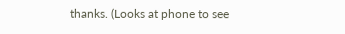thanks. (Looks at phone to see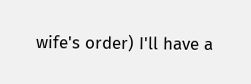wife's order) I'll have a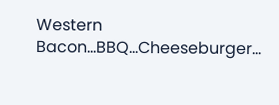Western Bacon...BBQ...Cheeseburger...